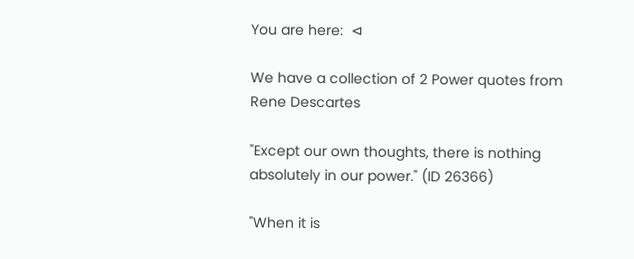You are here:  ⊲

We have a collection of 2 Power quotes from Rene Descartes

"Except our own thoughts, there is nothing absolutely in our power." (ID 26366)

"When it is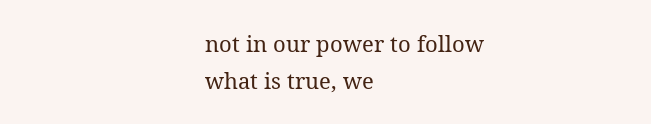not in our power to follow what is true, we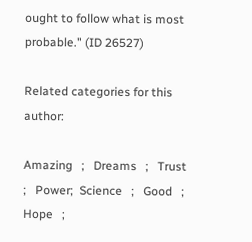ought to follow what is most probable." (ID 26527)

Related categories for this author:

Amazing   ;   Dreams   ;   Trust   ;   Power;  Science   ;   Good   ;   Hope   ;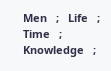Men   ;   Life   ;   Time   ;   Knowledge   ;